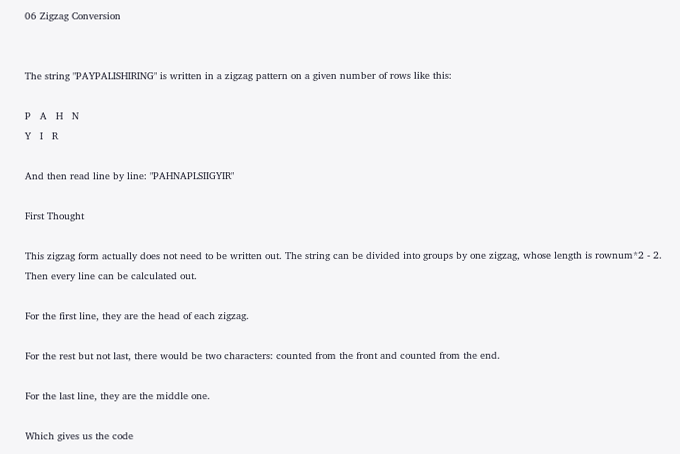06 Zigzag Conversion


The string "PAYPALISHIRING" is written in a zigzag pattern on a given number of rows like this:

P   A   H   N
Y   I   R

And then read line by line: "PAHNAPLSIIGYIR"

First Thought

This zigzag form actually does not need to be written out. The string can be divided into groups by one zigzag, whose length is rownum*2 - 2. Then every line can be calculated out.

For the first line, they are the head of each zigzag.

For the rest but not last, there would be two characters: counted from the front and counted from the end.

For the last line, they are the middle one.

Which gives us the code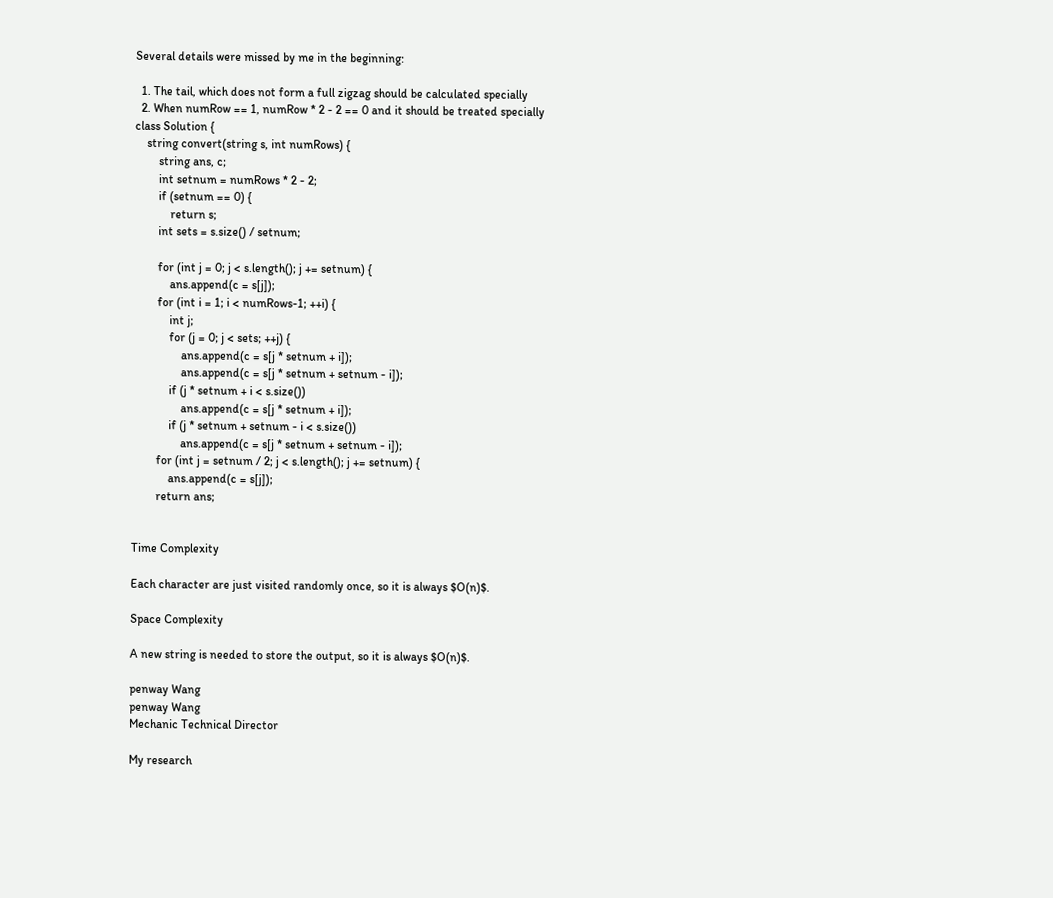Several details were missed by me in the beginning:

  1. The tail, which does not form a full zigzag should be calculated specially
  2. When numRow == 1, numRow * 2 - 2 == 0 and it should be treated specially
class Solution {
    string convert(string s, int numRows) {
        string ans, c;
        int setnum = numRows * 2 - 2;
        if (setnum == 0) {
            return s;
        int sets = s.size() / setnum;

        for (int j = 0; j < s.length(); j += setnum) {
            ans.append(c = s[j]);
        for (int i = 1; i < numRows-1; ++i) {
            int j;
            for (j = 0; j < sets; ++j) {
                ans.append(c = s[j * setnum + i]);
                ans.append(c = s[j * setnum + setnum - i]);
            if (j * setnum + i < s.size())
                ans.append(c = s[j * setnum + i]);
            if (j * setnum + setnum - i < s.size())
                ans.append(c = s[j * setnum + setnum - i]);
        for (int j = setnum / 2; j < s.length(); j += setnum) {
            ans.append(c = s[j]);
        return ans;


Time Complexity

Each character are just visited randomly once, so it is always $O(n)$.

Space Complexity

A new string is needed to store the output, so it is always $O(n)$.

penway Wang
penway Wang
Mechanic Technical Director

My research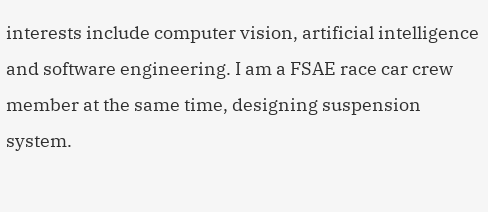interests include computer vision, artificial intelligence and software engineering. I am a FSAE race car crew member at the same time, designing suspension system.